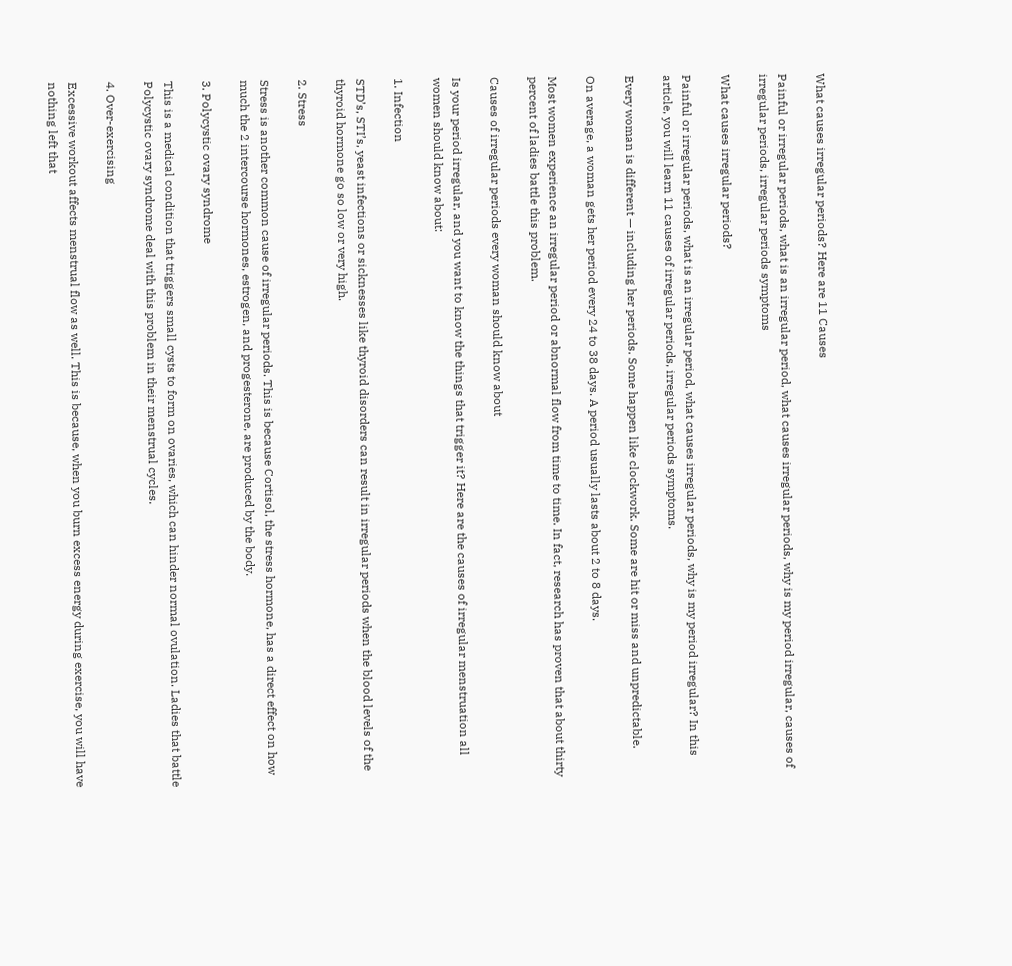What causes irregular periods? Here are 11 Causes

Painful or irregular periods, what is an irregular period, what causes irregular periods, why is my period irregular, causes of irregular periods, irregular periods symptoms

What causes irregular periods?

Painful or irregular periods, what is an irregular period, what causes irregular periods, why is my period irregular? In this article, you will learn 11 causes of irregular periods, irregular periods symptoms.

Every woman is different — including her periods. Some happen like clockwork. Some are hit or miss and unpredictable.

On average, a woman gets her period every 24 to 38 days. A period usually lasts about 2 to 8 days.

Most women experience an irregular period or abnormal flow from time to time. In fact, research has proven that about thirty percent of ladies battle this problem.

Causes of irregular periods every woman should know about

Is your period irregular, and you want to know the things that trigger it? Here are the causes of irregular menstruation all women should know about:

1. Infection

STD’s, STI’s, yeast infections or sicknesses like thyroid disorders can result in irregular periods when the blood levels of the thyroid hormone go so low or very high.

2. Stress

Stress is another common cause of irregular periods. This is because Cortisol, the stress hormone, has a direct effect on how much the 2 intercourse hormones, estrogen, and progesterone, are produced by the body.

3. Polycystic ovary syndrome

This is a medical condition that triggers small cysts to form on ovaries, which can hinder normal ovulation. Ladies that battle Polycystic ovary syndrome deal with this problem in their menstrual cycles.

4. Over-exercising

Excessive workout affects menstrual flow as well. This is because, when you burn excess energy during exercise, you will have nothing left that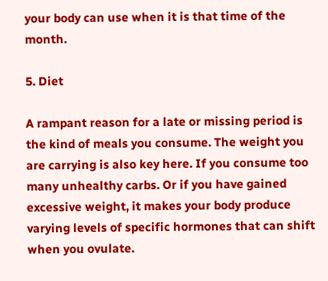your body can use when it is that time of the month.

5. Diet

A rampant reason for a late or missing period is the kind of meals you consume. The weight you are carrying is also key here. If you consume too many unhealthy carbs. Or if you have gained excessive weight, it makes your body produce varying levels of specific hormones that can shift when you ovulate.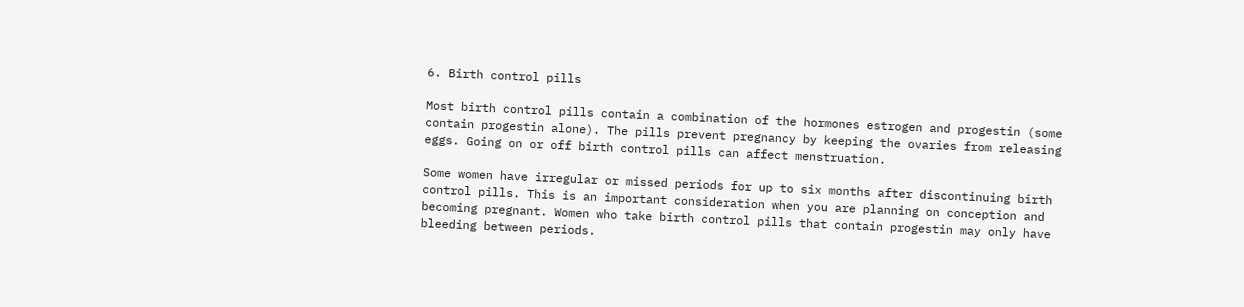6. Birth control pills

Most birth control pills contain a combination of the hormones estrogen and progestin (some contain progestin alone). The pills prevent pregnancy by keeping the ovaries from releasing eggs. Going on or off birth control pills can affect menstruation.

Some women have irregular or missed periods for up to six months after discontinuing birth control pills. This is an important consideration when you are planning on conception and becoming pregnant. Women who take birth control pills that contain progestin may only have bleeding between periods.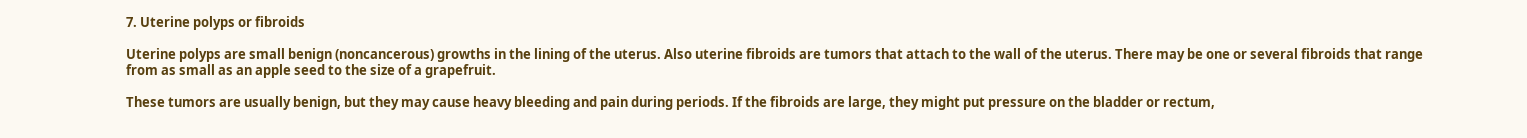7. Uterine polyps or fibroids

Uterine polyps are small benign (noncancerous) growths in the lining of the uterus. Also uterine fibroids are tumors that attach to the wall of the uterus. There may be one or several fibroids that range from as small as an apple seed to the size of a grapefruit.

These tumors are usually benign, but they may cause heavy bleeding and pain during periods. If the fibroids are large, they might put pressure on the bladder or rectum,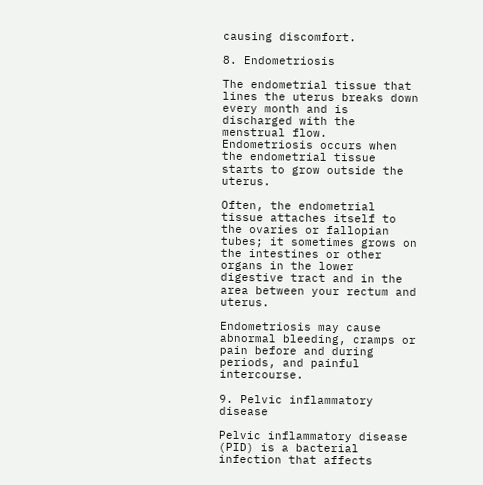causing discomfort.

8. Endometriosis

The endometrial tissue that lines the uterus breaks down every month and is discharged with the menstrual flow. Endometriosis occurs when the endometrial tissue starts to grow outside the uterus.

Often, the endometrial tissue attaches itself to the ovaries or fallopian tubes; it sometimes grows on the intestines or other organs in the lower digestive tract and in the area between your rectum and uterus.

Endometriosis may cause abnormal bleeding, cramps or pain before and during periods, and painful intercourse.

9. Pelvic inflammatory disease

Pelvic inflammatory disease (PID) is a bacterial infection that affects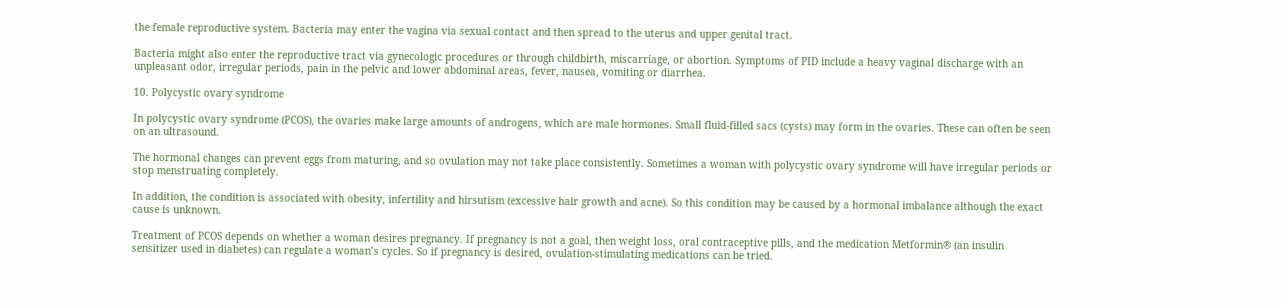the female reproductive system. Bacteria may enter the vagina via sexual contact and then spread to the uterus and upper genital tract.

Bacteria might also enter the reproductive tract via gynecologic procedures or through childbirth, miscarriage, or abortion. Symptoms of PID include a heavy vaginal discharge with an unpleasant odor, irregular periods, pain in the pelvic and lower abdominal areas, fever, nausea, vomiting or diarrhea.

10. Polycystic ovary syndrome

In polycystic ovary syndrome (PCOS), the ovaries make large amounts of androgens, which are male hormones. Small fluid-filled sacs (cysts) may form in the ovaries. These can often be seen on an ultrasound.

The hormonal changes can prevent eggs from maturing, and so ovulation may not take place consistently. Sometimes a woman with polycystic ovary syndrome will have irregular periods or stop menstruating completely.

In addition, the condition is associated with obesity, infertility and hirsutism (excessive hair growth and acne). So this condition may be caused by a hormonal imbalance although the exact cause is unknown.

Treatment of PCOS depends on whether a woman desires pregnancy. If pregnancy is not a goal, then weight loss, oral contraceptive pills, and the medication Metformin® (an insulin sensitizer used in diabetes) can regulate a woman’s cycles. So if pregnancy is desired, ovulation-stimulating medications can be tried.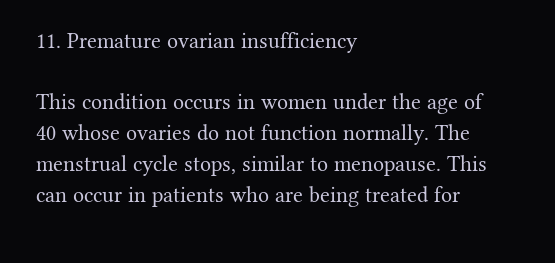11. Premature ovarian insufficiency

This condition occurs in women under the age of 40 whose ovaries do not function normally. The menstrual cycle stops, similar to menopause. This can occur in patients who are being treated for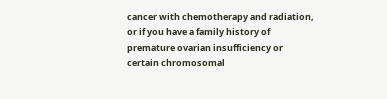cancer with chemotherapy and radiation, or if you have a family history of premature ovarian insufficiency or certain chromosomal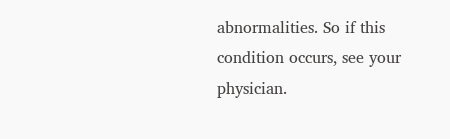abnormalities. So if this condition occurs, see your physician.